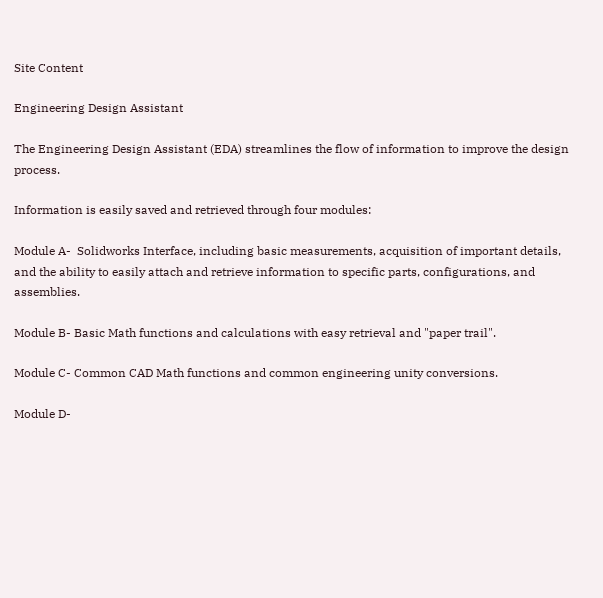Site Content

Engineering Design Assistant

The Engineering Design Assistant (EDA) streamlines the flow of information to improve the design process.

Information is easily saved and retrieved through four modules:

Module A-  Solidworks Interface, including basic measurements, acquisition of important details, and the ability to easily attach and retrieve information to specific parts, configurations, and assemblies.

Module B- Basic Math functions and calculations with easy retrieval and "paper trail".

Module C- Common CAD Math functions and common engineering unity conversions.

Module D-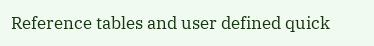Reference tables and user defined quick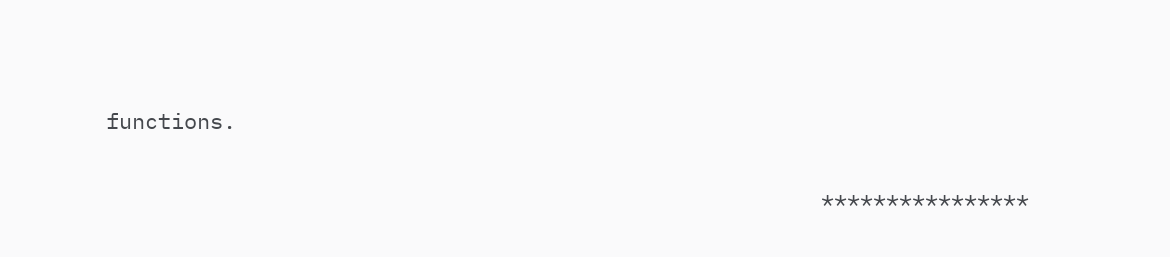functions.

                                                       ****************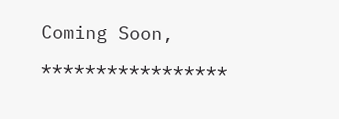Coming Soon,  *****************